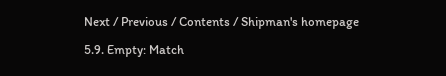Next / Previous / Contents / Shipman's homepage

5.9. Empty: Match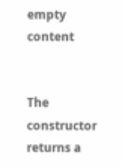empty content


The constructor returns a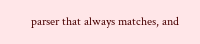parser that always matches, and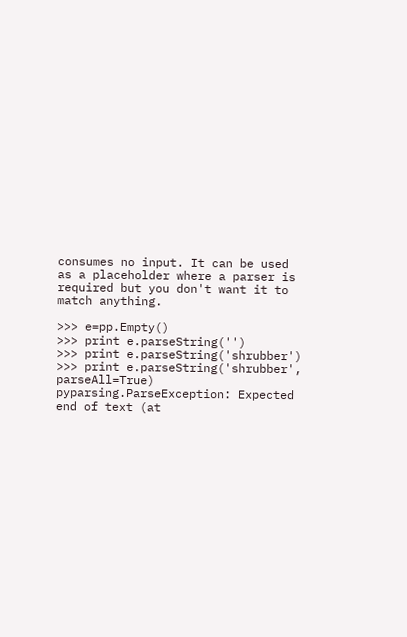consumes no input. It can be used as a placeholder where a parser is required but you don't want it to match anything.

>>> e=pp.Empty()
>>> print e.parseString('')
>>> print e.parseString('shrubber')
>>> print e.parseString('shrubber', parseAll=True)
pyparsing.ParseException: Expected end of text (at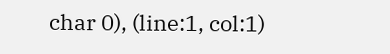char 0), (line:1, col:1)